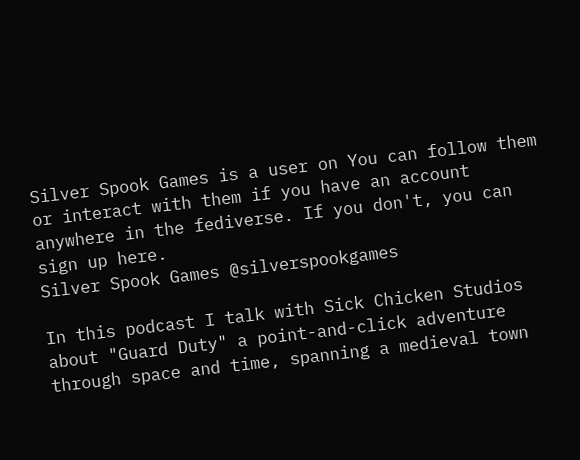Silver Spook Games is a user on You can follow them or interact with them if you have an account anywhere in the fediverse. If you don't, you can sign up here.
Silver Spook Games @silverspookgames

In this podcast I talk with Sick Chicken Studios about "Guard Duty" a point-and-click adventure through space and time, spanning a medieval town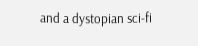and a dystopian sci-fi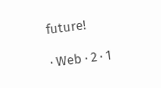future!

· Web · 2 · 1